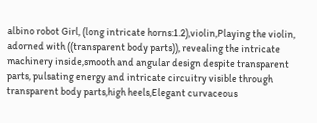albino robot Girl, (long intricate horns:1.2),violin,Playing the violin, adorned with ((transparent body parts)), revealing the intricate machinery inside,smooth and angular design despite transparent parts, pulsating energy and intricate circuitry visible through transparent body parts,high heels,Elegant curvaceous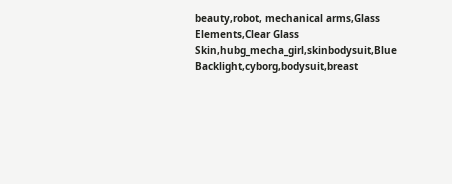beauty,robot, mechanical arms,Glass Elements,Clear Glass Skin,hubg_mecha_girl,skinbodysuit,Blue Backlight,cyborg,bodysuit,breast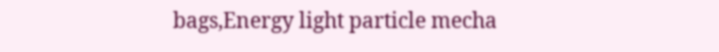bags,Energy light particle mecha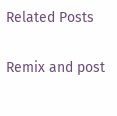Related Posts

Remix and post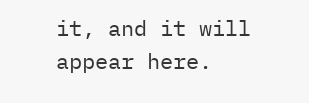it, and it will appear here.